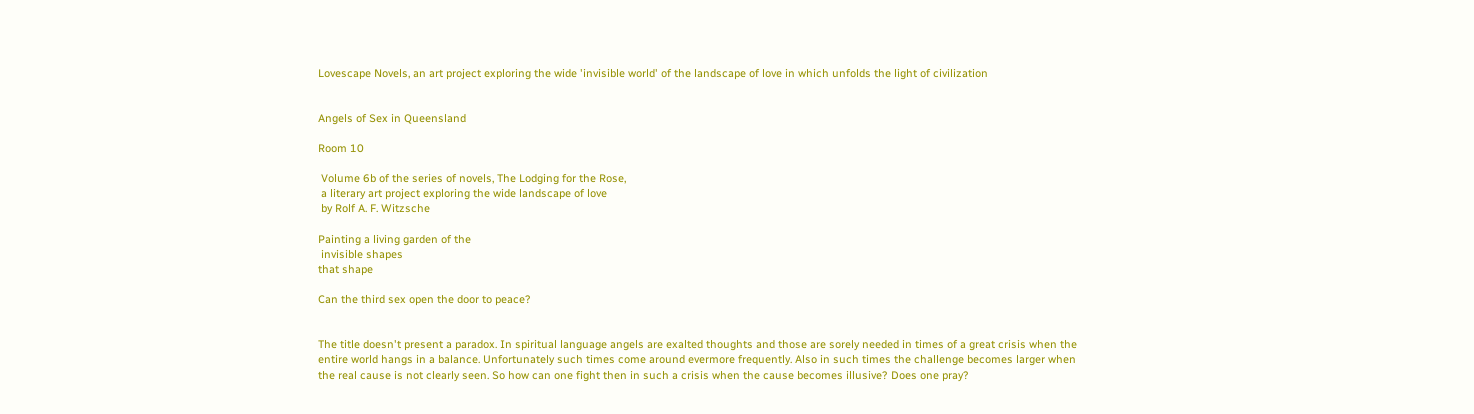Lovescape Novels, an art project exploring the wide 'invisible world' of the landscape of love in which unfolds the light of civilization


Angels of Sex in Queensland

Room 10

 Volume 6b of the series of novels, The Lodging for the Rose,
 a literary art project exploring the wide landscape of love
 by Rolf A. F. Witzsche

Painting a living garden of the
 invisible shapes
that shape

Can the third sex open the door to peace?


The title doesn't present a paradox. In spiritual language angels are exalted thoughts and those are sorely needed in times of a great crisis when the entire world hangs in a balance. Unfortunately such times come around evermore frequently. Also in such times the challenge becomes larger when the real cause is not clearly seen. So how can one fight then in such a crisis when the cause becomes illusive? Does one pray?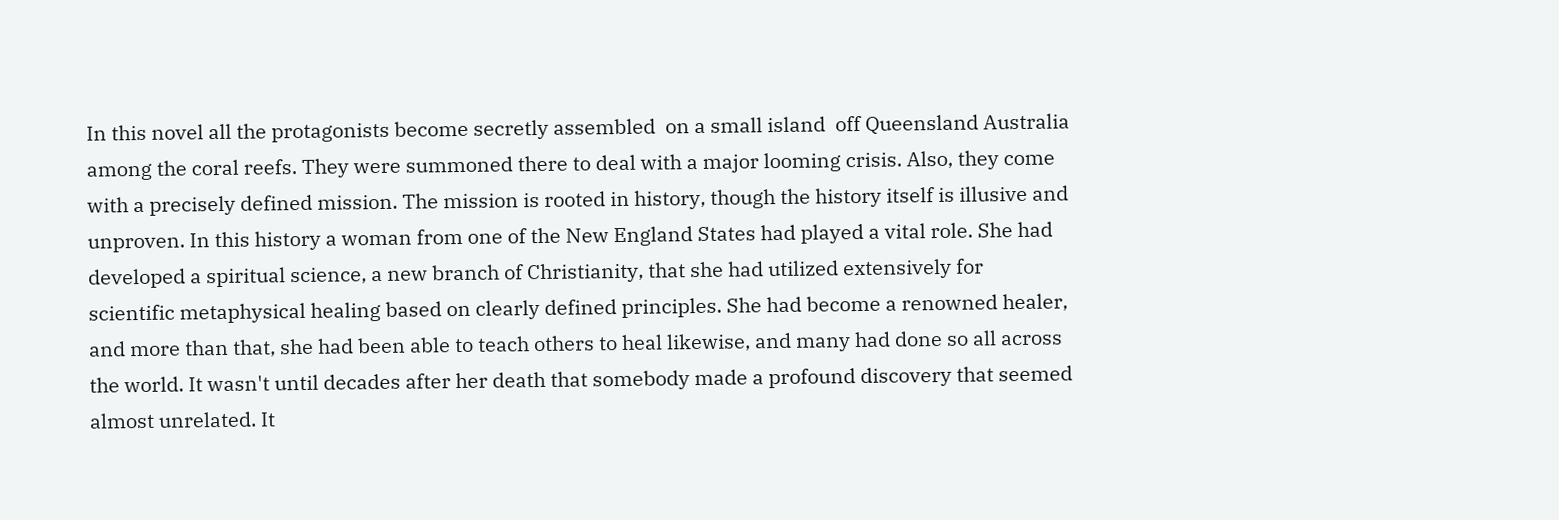In this novel all the protagonists become secretly assembled  on a small island  off Queensland Australia among the coral reefs. They were summoned there to deal with a major looming crisis. Also, they come with a precisely defined mission. The mission is rooted in history, though the history itself is illusive and unproven. In this history a woman from one of the New England States had played a vital role. She had developed a spiritual science, a new branch of Christianity, that she had utilized extensively for scientific metaphysical healing based on clearly defined principles. She had become a renowned healer, and more than that, she had been able to teach others to heal likewise, and many had done so all across the world. It wasn't until decades after her death that somebody made a profound discovery that seemed almost unrelated. It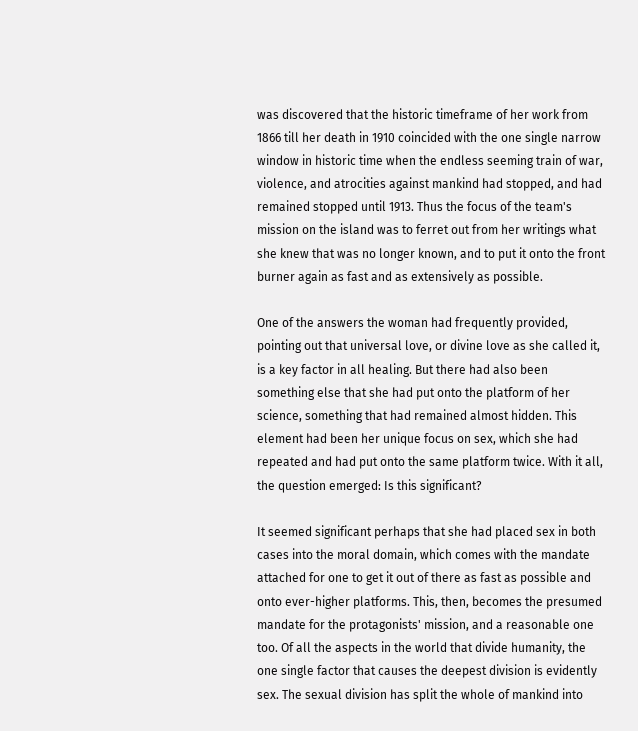was discovered that the historic timeframe of her work from 1866 till her death in 1910 coincided with the one single narrow window in historic time when the endless seeming train of war, violence, and atrocities against mankind had stopped, and had remained stopped until 1913. Thus the focus of the team's mission on the island was to ferret out from her writings what she knew that was no longer known, and to put it onto the front burner again as fast and as extensively as possible.

One of the answers the woman had frequently provided, pointing out that universal love, or divine love as she called it, is a key factor in all healing. But there had also been something else that she had put onto the platform of her science, something that had remained almost hidden. This element had been her unique focus on sex, which she had repeated and had put onto the same platform twice. With it all, the question emerged: Is this significant?

It seemed significant perhaps that she had placed sex in both cases into the moral domain, which comes with the mandate attached for one to get it out of there as fast as possible and onto ever-higher platforms. This, then, becomes the presumed mandate for the protagonists' mission, and a reasonable one too. Of all the aspects in the world that divide humanity, the one single factor that causes the deepest division is evidently sex. The sexual division has split the whole of mankind into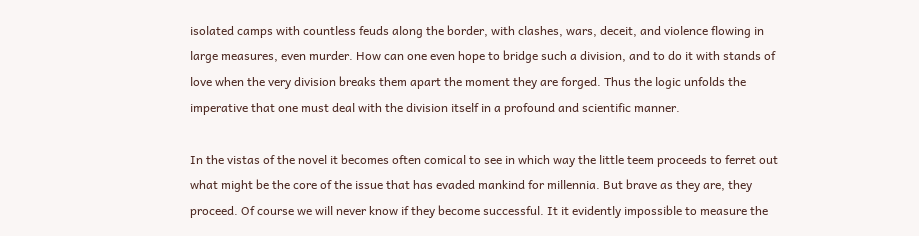isolated camps with countless feuds along the border, with clashes, wars, deceit, and violence flowing in large measures, even murder. How can one even hope to bridge such a division, and to do it with stands of love when the very division breaks them apart the moment they are forged. Thus the logic unfolds the imperative that one must deal with the division itself in a profound and scientific manner.

In the vistas of the novel it becomes often comical to see in which way the little teem proceeds to ferret out what might be the core of the issue that has evaded mankind for millennia. But brave as they are, they proceed. Of course we will never know if they become successful. It it evidently impossible to measure the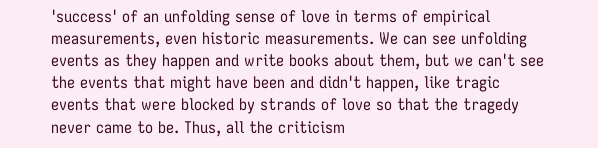'success' of an unfolding sense of love in terms of empirical measurements, even historic measurements. We can see unfolding events as they happen and write books about them, but we can't see the events that might have been and didn't happen, like tragic events that were blocked by strands of love so that the tragedy never came to be. Thus, all the criticism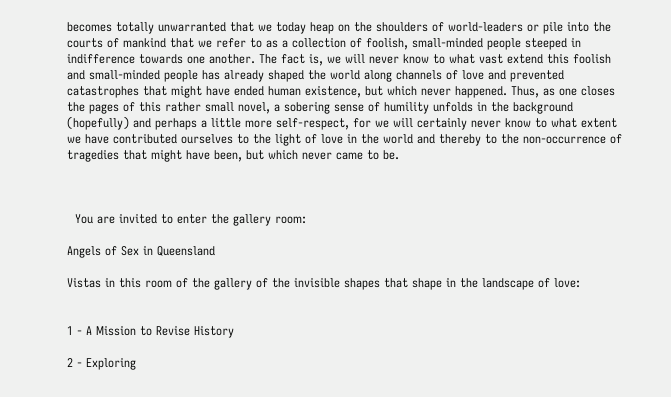becomes totally unwarranted that we today heap on the shoulders of world-leaders or pile into the courts of mankind that we refer to as a collection of foolish, small-minded people steeped in indifference towards one another. The fact is, we will never know to what vast extend this foolish and small-minded people has already shaped the world along channels of love and prevented catastrophes that might have ended human existence, but which never happened. Thus, as one closes the pages of this rather small novel, a sobering sense of humility unfolds in the background (hopefully) and perhaps a little more self-respect, for we will certainly never know to what extent we have contributed ourselves to the light of love in the world and thereby to the non-occurrence of tragedies that might have been, but which never came to be.



  You are invited to enter the gallery room:

Angels of Sex in Queensland

Vistas in this room of the gallery of the invisible shapes that shape in the landscape of love:


1 - A Mission to Revise History

2 - Exploring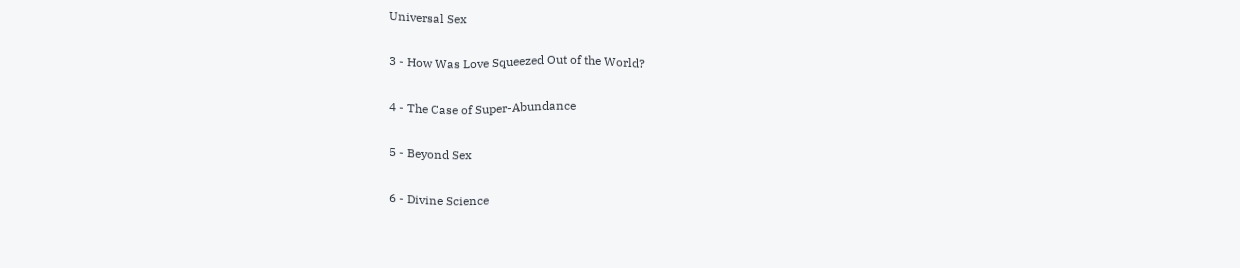Universal Sex

3 - How Was Love Squeezed Out of the World?

4 - The Case of Super-Abundance

5 - Beyond Sex

6 - Divine Science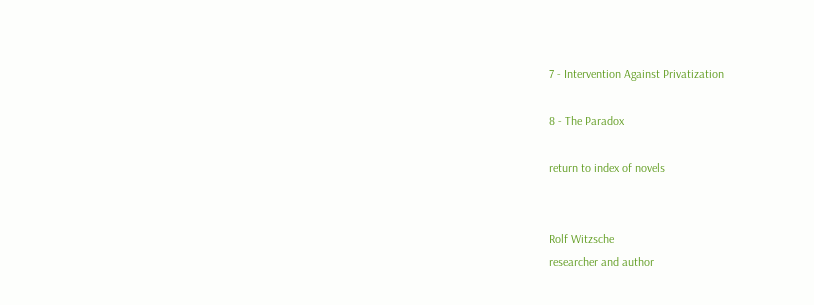7 - Intervention Against Privatization

8 - The Paradox

return to index of novels


Rolf Witzsche
researcher and author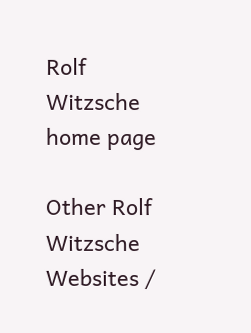Rolf Witzsche home page

Other Rolf Witzsche Websites /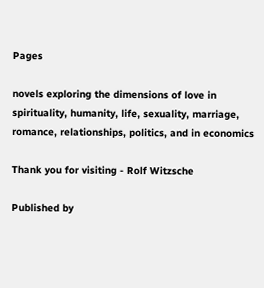Pages

novels exploring the dimensions of love in spirituality, humanity, life, sexuality, marriage, romance, relationships, politics, and in economics

Thank you for visiting - Rolf Witzsche

Published by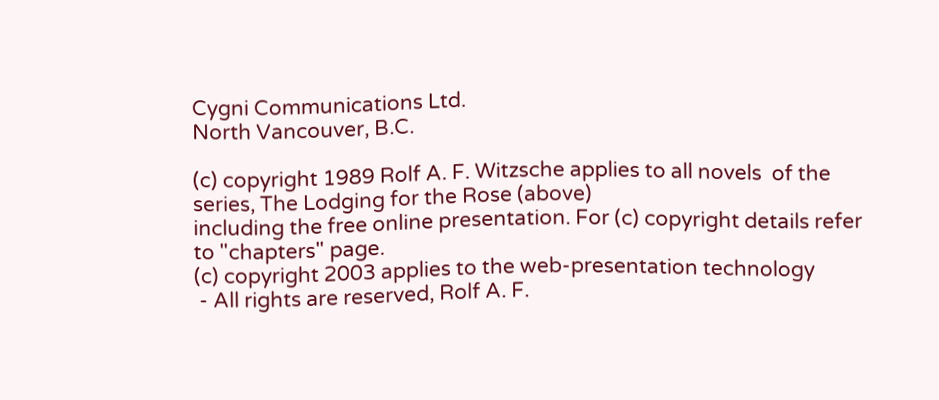Cygni Communications Ltd.
North Vancouver, B.C.

(c) copyright 1989 Rolf A. F. Witzsche applies to all novels  of the series, The Lodging for the Rose (above)
including the free online presentation. For (c) copyright details refer to "chapters" page.
(c) copyright 2003 applies to the web-presentation technology
 - All rights are reserved, Rolf A. F.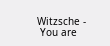Witzsche -
 You are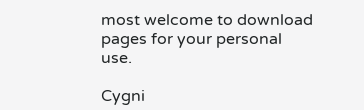most welcome to download pages for your personal use.

Cygni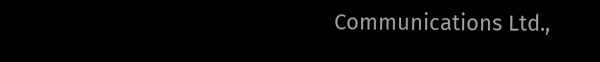Communications Ltd.,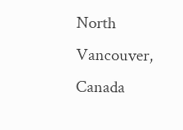North Vancouver, Canada